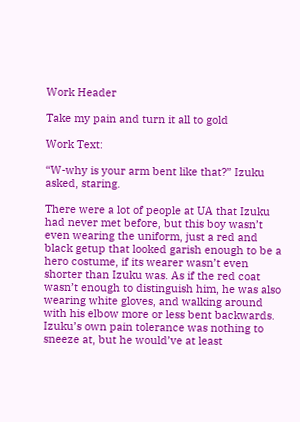Work Header

Take my pain and turn it all to gold

Work Text:

“W-why is your arm bent like that?” Izuku asked, staring.

There were a lot of people at UA that Izuku had never met before, but this boy wasn’t even wearing the uniform, just a red and black getup that looked garish enough to be a hero costume, if its wearer wasn’t even shorter than Izuku was. As if the red coat wasn’t enough to distinguish him, he was also wearing white gloves, and walking around with his elbow more or less bent backwards. Izuku’s own pain tolerance was nothing to sneeze at, but he would’ve at least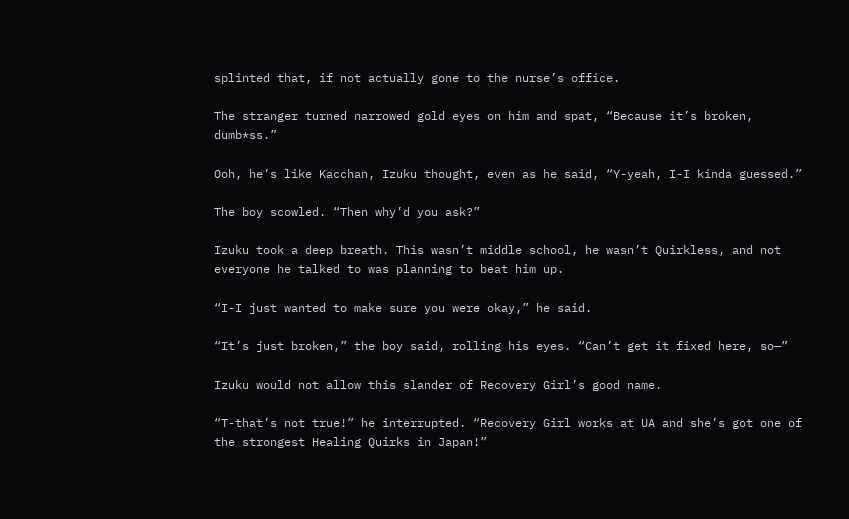splinted that, if not actually gone to the nurse’s office.

The stranger turned narrowed gold eyes on him and spat, “Because it’s broken, dumb*ss.”

Ooh, he’s like Kacchan, Izuku thought, even as he said, “Y-yeah, I-I kinda guessed.”

The boy scowled. “Then why’d you ask?”

Izuku took a deep breath. This wasn’t middle school, he wasn’t Quirkless, and not everyone he talked to was planning to beat him up.

“I-I just wanted to make sure you were okay,” he said.

“It’s just broken,” the boy said, rolling his eyes. “Can’t get it fixed here, so—”

Izuku would not allow this slander of Recovery Girl’s good name.

“T-that’s not true!” he interrupted. “Recovery Girl works at UA and she’s got one of the strongest Healing Quirks in Japan!”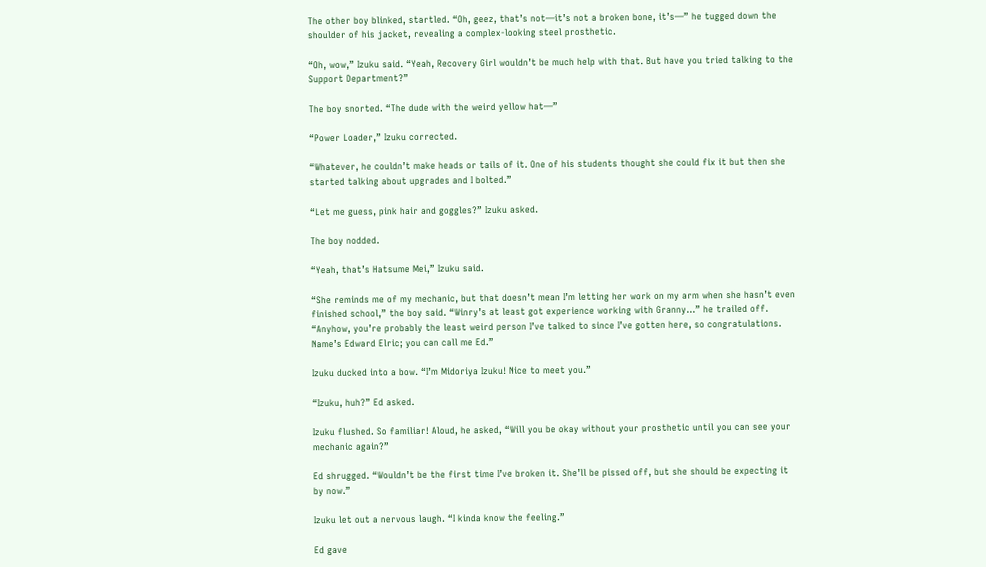The other boy blinked, startled. “Oh, geez, that’s not—it’s not a broken bone, it’s—” he tugged down the shoulder of his jacket, revealing a complex-looking steel prosthetic.

“Oh, wow,” Izuku said. “Yeah, Recovery Girl wouldn’t be much help with that. But have you tried talking to the Support Department?”

The boy snorted. “The dude with the weird yellow hat—”

“Power Loader,” Izuku corrected.

“Whatever, he couldn’t make heads or tails of it. One of his students thought she could fix it but then she started talking about upgrades and I bolted.”

“Let me guess, pink hair and goggles?” Izuku asked.

The boy nodded.

“Yeah, that’s Hatsume Mei,” Izuku said.

“She reminds me of my mechanic, but that doesn’t mean I’m letting her work on my arm when she hasn’t even finished school,” the boy said. “Winry’s at least got experience working with Granny…” he trailed off. “Anyhow, you’re probably the least weird person I’ve talked to since I’ve gotten here, so congratulations. Name’s Edward Elric; you can call me Ed.”

Izuku ducked into a bow. “I’m Midoriya Izuku! Nice to meet you.”

“Izuku, huh?” Ed asked.

Izuku flushed. So familiar! Aloud, he asked, “Will you be okay without your prosthetic until you can see your mechanic again?”

Ed shrugged. “Wouldn’t be the first time I’ve broken it. She’ll be pissed off, but she should be expecting it by now.”

Izuku let out a nervous laugh. “I kinda know the feeling.”

Ed gave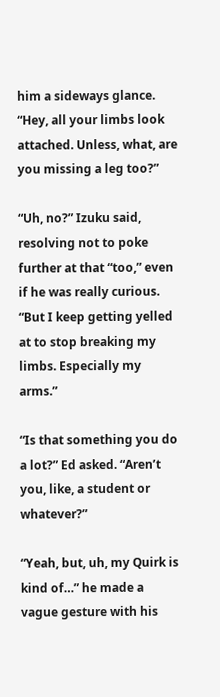him a sideways glance. “Hey, all your limbs look attached. Unless, what, are you missing a leg too?”

“Uh, no?” Izuku said, resolving not to poke further at that “too,” even if he was really curious. “But I keep getting yelled at to stop breaking my limbs. Especially my arms.”

“Is that something you do a lot?” Ed asked. “Aren’t you, like, a student or whatever?”

“Yeah, but, uh, my Quirk is kind of…” he made a vague gesture with his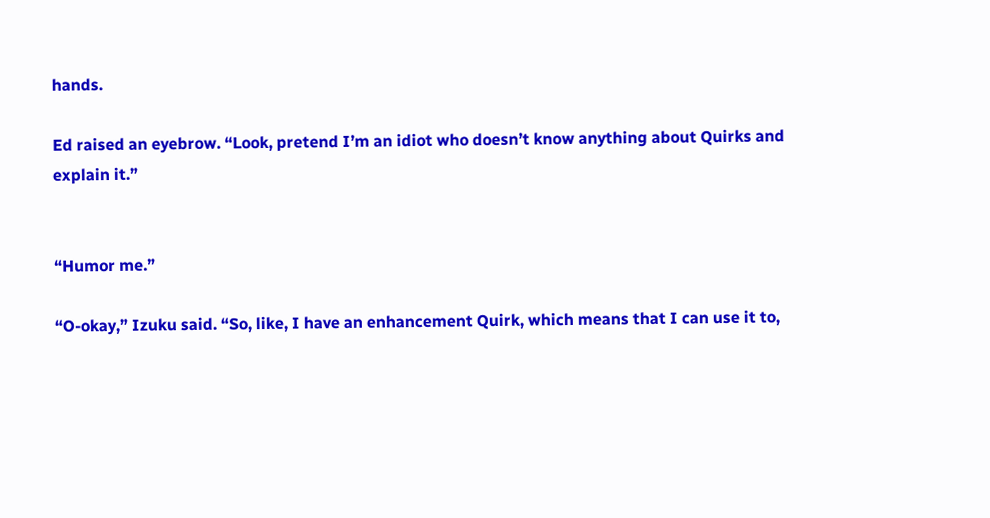hands.

Ed raised an eyebrow. “Look, pretend I’m an idiot who doesn’t know anything about Quirks and explain it.”


“Humor me.”

“O-okay,” Izuku said. “So, like, I have an enhancement Quirk, which means that I can use it to,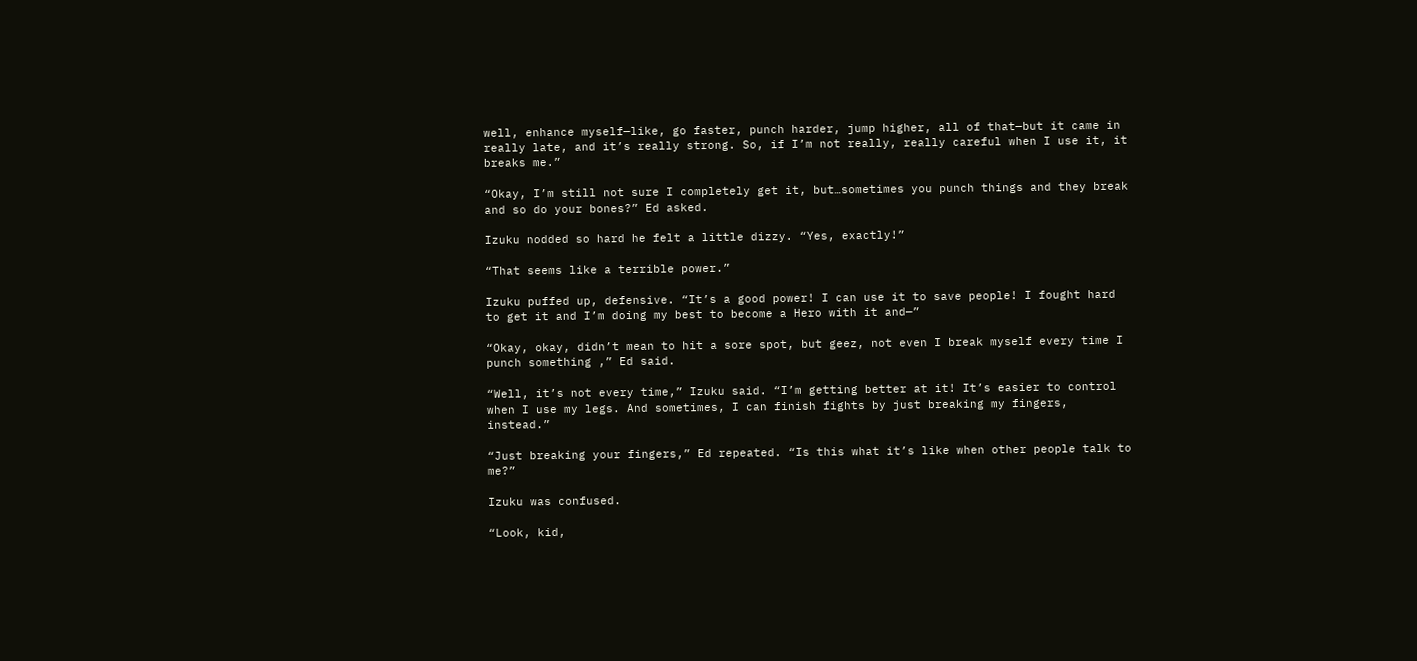well, enhance myself—like, go faster, punch harder, jump higher, all of that—but it came in really late, and it’s really strong. So, if I’m not really, really careful when I use it, it breaks me.”

“Okay, I’m still not sure I completely get it, but…sometimes you punch things and they break and so do your bones?” Ed asked.

Izuku nodded so hard he felt a little dizzy. “Yes, exactly!”

“That seems like a terrible power.”

Izuku puffed up, defensive. “It’s a good power! I can use it to save people! I fought hard to get it and I’m doing my best to become a Hero with it and—”

“Okay, okay, didn’t mean to hit a sore spot, but geez, not even I break myself every time I punch something ,” Ed said.

“Well, it’s not every time,” Izuku said. “I’m getting better at it! It’s easier to control when I use my legs. And sometimes, I can finish fights by just breaking my fingers, instead.”

“Just breaking your fingers,” Ed repeated. “Is this what it’s like when other people talk to me?”

Izuku was confused.

“Look, kid,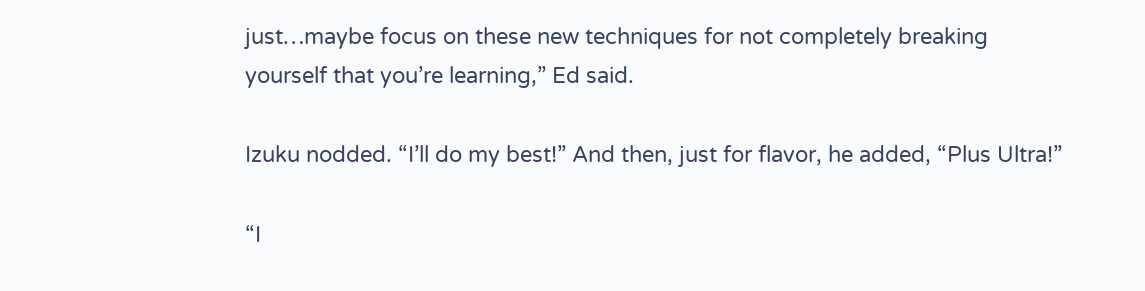just…maybe focus on these new techniques for not completely breaking yourself that you’re learning,” Ed said.

Izuku nodded. “I’ll do my best!” And then, just for flavor, he added, “Plus Ultra!”

“I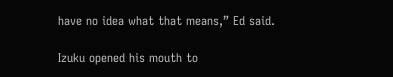have no idea what that means,” Ed said.

Izuku opened his mouth to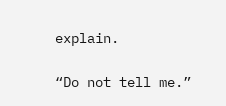explain.

“Do not tell me.”